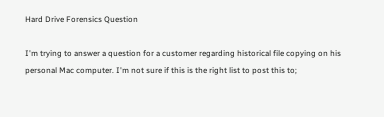Hard Drive Forensics Question

I'm trying to answer a question for a customer regarding historical file copying on his personal Mac computer. I'm not sure if this is the right list to post this to;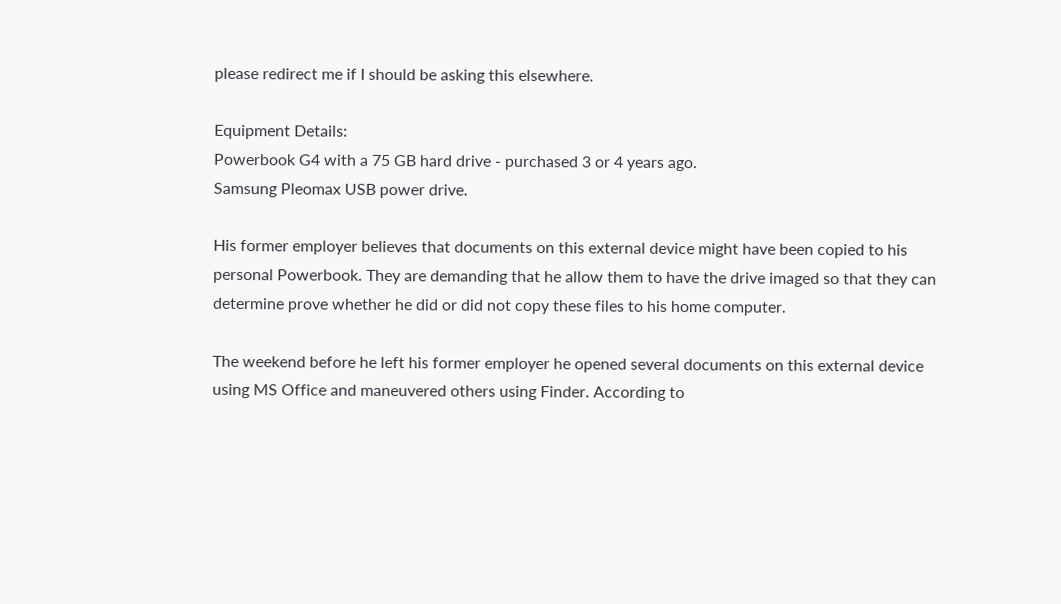please redirect me if I should be asking this elsewhere.

Equipment Details:
Powerbook G4 with a 75 GB hard drive - purchased 3 or 4 years ago.
Samsung Pleomax USB power drive.

His former employer believes that documents on this external device might have been copied to his personal Powerbook. They are demanding that he allow them to have the drive imaged so that they can determine prove whether he did or did not copy these files to his home computer.

The weekend before he left his former employer he opened several documents on this external device using MS Office and maneuvered others using Finder. According to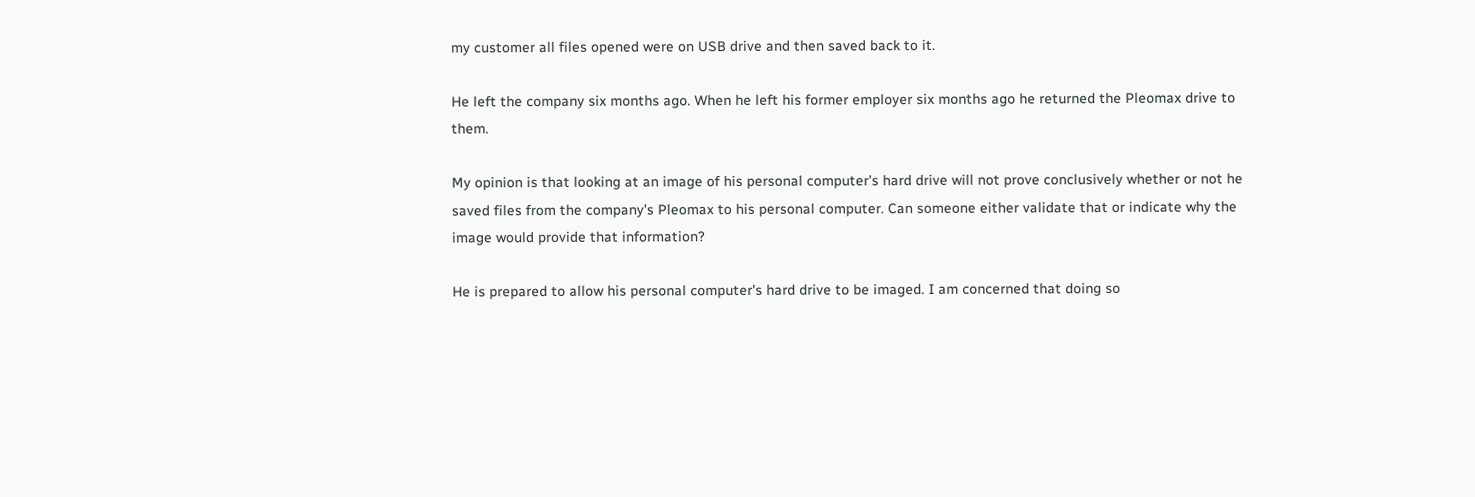my customer all files opened were on USB drive and then saved back to it.

He left the company six months ago. When he left his former employer six months ago he returned the Pleomax drive to them.

My opinion is that looking at an image of his personal computer's hard drive will not prove conclusively whether or not he saved files from the company's Pleomax to his personal computer. Can someone either validate that or indicate why the image would provide that information?

He is prepared to allow his personal computer's hard drive to be imaged. I am concerned that doing so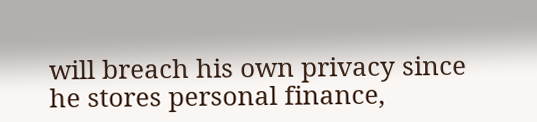will breach his own privacy since he stores personal finance,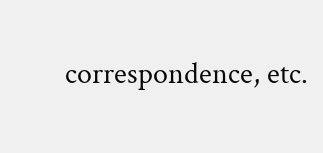correspondence, etc.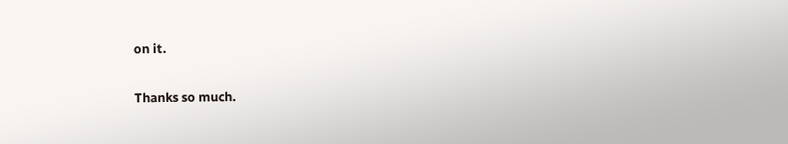on it.

Thanks so much.